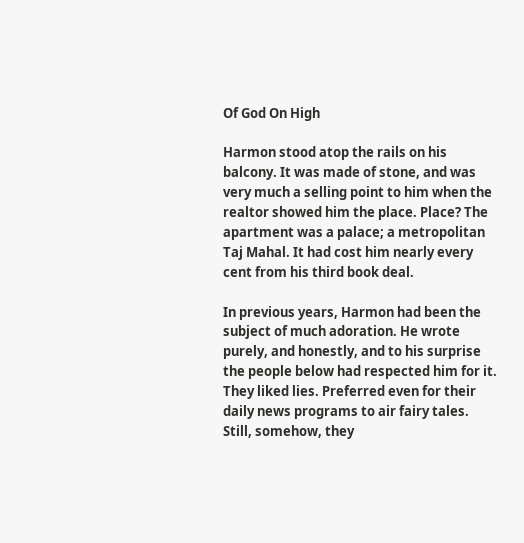Of God On High

Harmon stood atop the rails on his balcony. It was made of stone, and was very much a selling point to him when the realtor showed him the place. Place? The apartment was a palace; a metropolitan Taj Mahal. It had cost him nearly every cent from his third book deal.

In previous years, Harmon had been the subject of much adoration. He wrote purely, and honestly, and to his surprise the people below had respected him for it. They liked lies. Preferred even for their daily news programs to air fairy tales. Still, somehow, they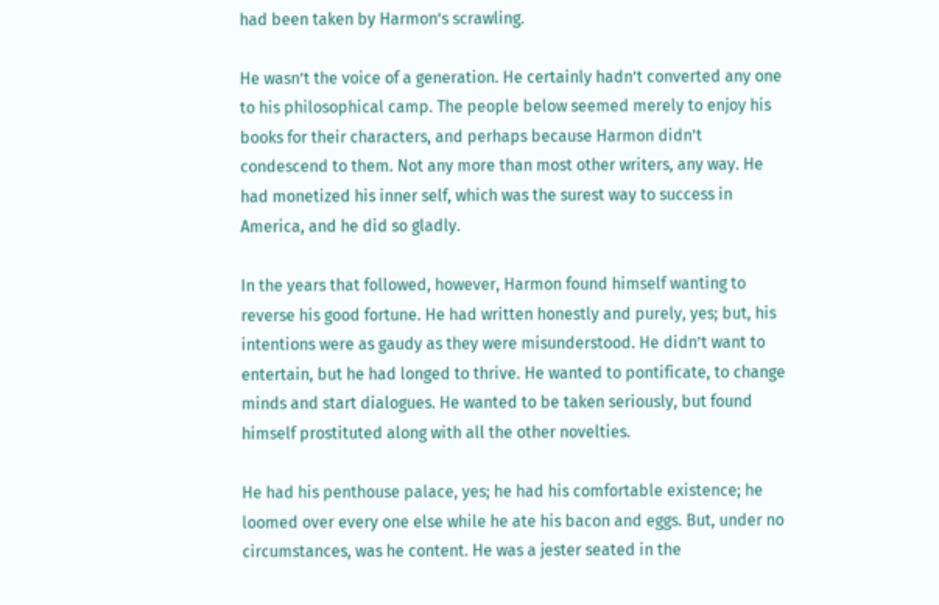had been taken by Harmon’s scrawling.

He wasn’t the voice of a generation. He certainly hadn’t converted any one to his philosophical camp. The people below seemed merely to enjoy his books for their characters, and perhaps because Harmon didn’t condescend to them. Not any more than most other writers, any way. He had monetized his inner self, which was the surest way to success in America, and he did so gladly.

In the years that followed, however, Harmon found himself wanting to reverse his good fortune. He had written honestly and purely, yes; but, his intentions were as gaudy as they were misunderstood. He didn’t want to entertain, but he had longed to thrive. He wanted to pontificate, to change minds and start dialogues. He wanted to be taken seriously, but found himself prostituted along with all the other novelties.

He had his penthouse palace, yes; he had his comfortable existence; he loomed over every one else while he ate his bacon and eggs. But, under no circumstances, was he content. He was a jester seated in the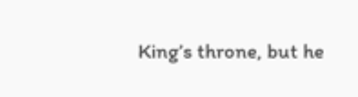King’s throne, but he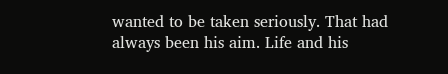wanted to be taken seriously. That had always been his aim. Life and his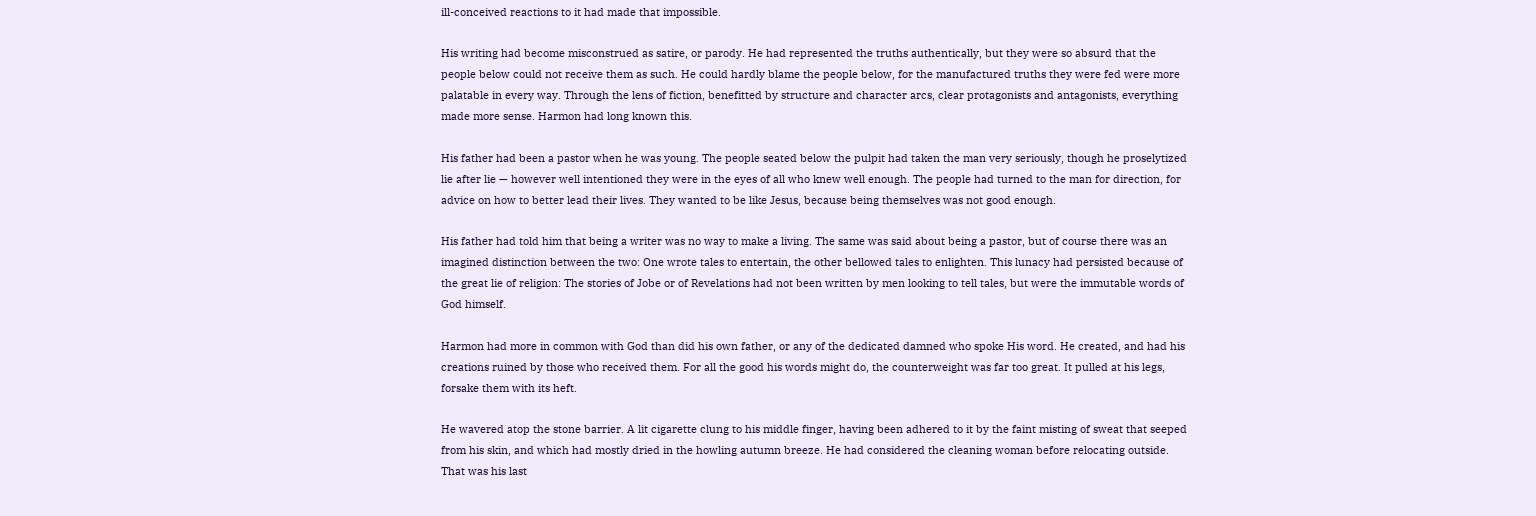ill-conceived reactions to it had made that impossible.

His writing had become misconstrued as satire, or parody. He had represented the truths authentically, but they were so absurd that the people below could not receive them as such. He could hardly blame the people below, for the manufactured truths they were fed were more palatable in every way. Through the lens of fiction, benefitted by structure and character arcs, clear protagonists and antagonists, everything made more sense. Harmon had long known this.

His father had been a pastor when he was young. The people seated below the pulpit had taken the man very seriously, though he proselytized lie after lie — however well intentioned they were in the eyes of all who knew well enough. The people had turned to the man for direction, for advice on how to better lead their lives. They wanted to be like Jesus, because being themselves was not good enough.

His father had told him that being a writer was no way to make a living. The same was said about being a pastor, but of course there was an imagined distinction between the two: One wrote tales to entertain, the other bellowed tales to enlighten. This lunacy had persisted because of the great lie of religion: The stories of Jobe or of Revelations had not been written by men looking to tell tales, but were the immutable words of God himself.

Harmon had more in common with God than did his own father, or any of the dedicated damned who spoke His word. He created, and had his creations ruined by those who received them. For all the good his words might do, the counterweight was far too great. It pulled at his legs, forsake them with its heft.

He wavered atop the stone barrier. A lit cigarette clung to his middle finger, having been adhered to it by the faint misting of sweat that seeped from his skin, and which had mostly dried in the howling autumn breeze. He had considered the cleaning woman before relocating outside. That was his last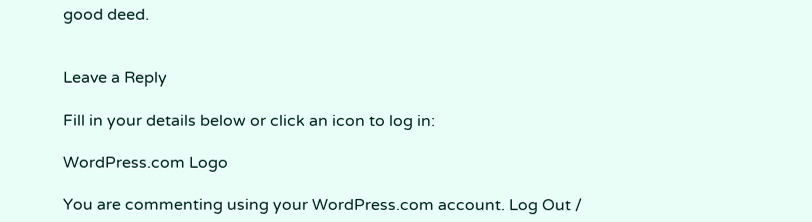good deed.


Leave a Reply

Fill in your details below or click an icon to log in:

WordPress.com Logo

You are commenting using your WordPress.com account. Log Out /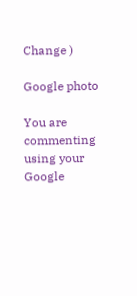Change )

Google photo

You are commenting using your Google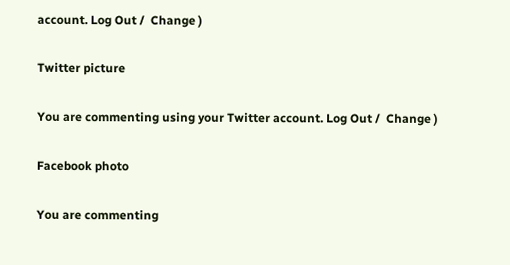account. Log Out /  Change )

Twitter picture

You are commenting using your Twitter account. Log Out /  Change )

Facebook photo

You are commenting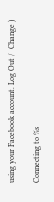using your Facebook account. Log Out /  Change )

Connecting to %s